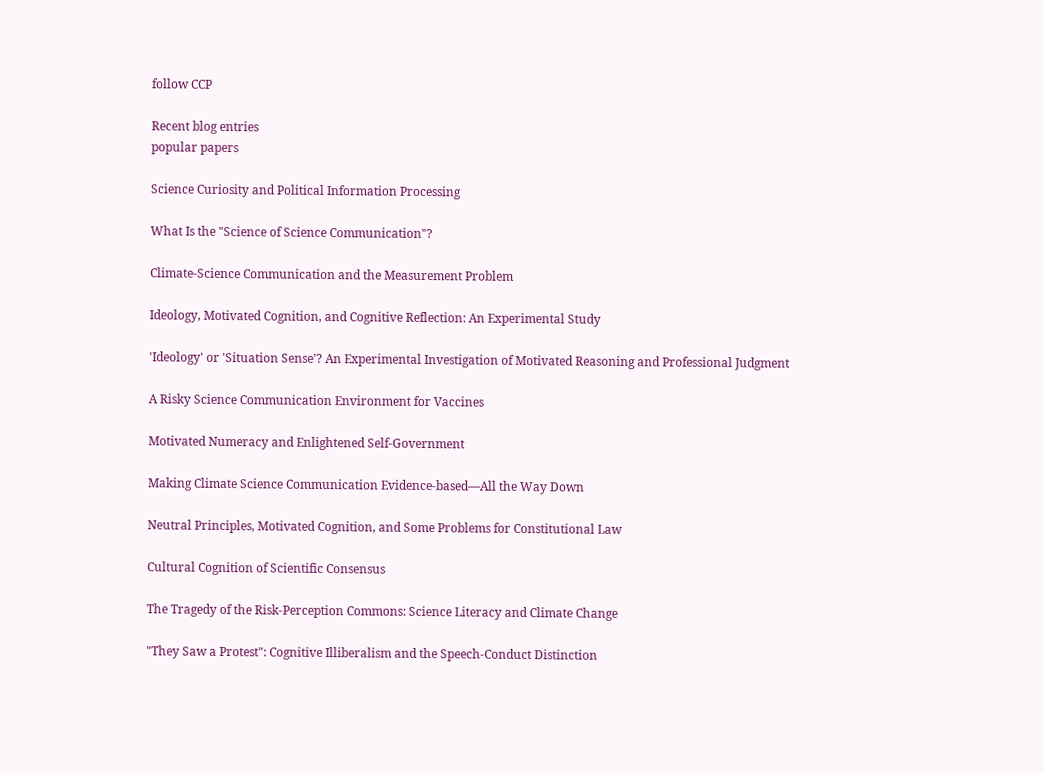follow CCP

Recent blog entries
popular papers

Science Curiosity and Political Information Processing

What Is the "Science of Science Communication"?

Climate-Science Communication and the Measurement Problem

Ideology, Motivated Cognition, and Cognitive Reflection: An Experimental Study

'Ideology' or 'Situation Sense'? An Experimental Investigation of Motivated Reasoning and Professional Judgment

A Risky Science Communication Environment for Vaccines

Motivated Numeracy and Enlightened Self-Government

Making Climate Science Communication Evidence-based—All the Way Down

Neutral Principles, Motivated Cognition, and Some Problems for Constitutional Law

Cultural Cognition of Scientific Consensus

The Tragedy of the Risk-Perception Commons: Science Literacy and Climate Change

"They Saw a Protest": Cognitive Illiberalism and the Speech-Conduct Distinction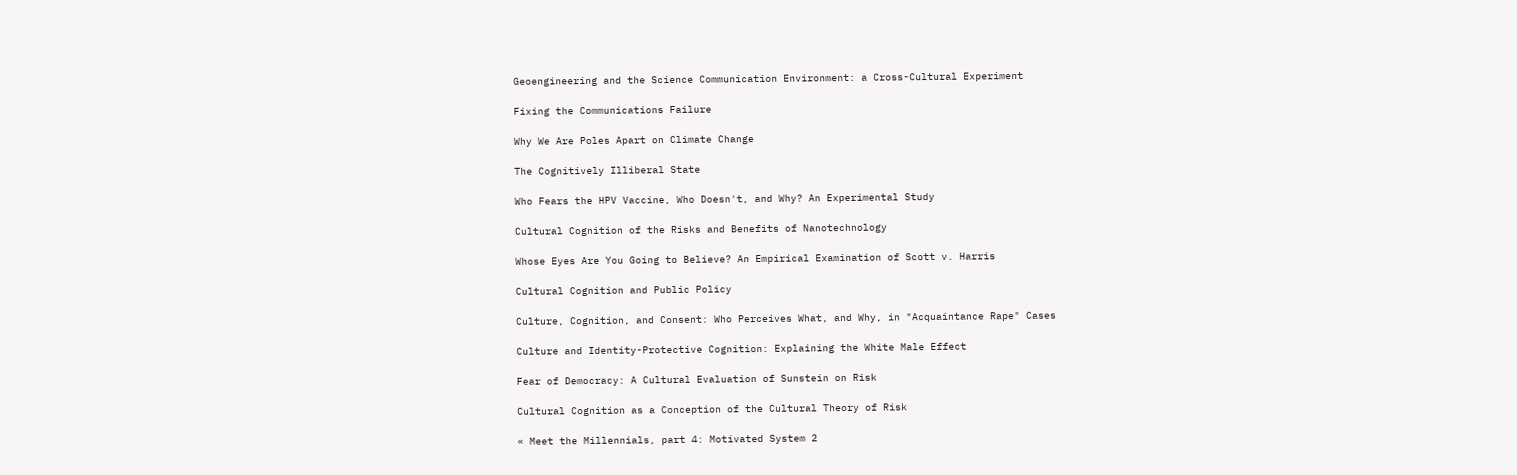Geoengineering and the Science Communication Environment: a Cross-Cultural Experiment

Fixing the Communications Failure

Why We Are Poles Apart on Climate Change

The Cognitively Illiberal State

Who Fears the HPV Vaccine, Who Doesn't, and Why? An Experimental Study

Cultural Cognition of the Risks and Benefits of Nanotechnology

Whose Eyes Are You Going to Believe? An Empirical Examination of Scott v. Harris

Cultural Cognition and Public Policy

Culture, Cognition, and Consent: Who Perceives What, and Why, in "Acquaintance Rape" Cases

Culture and Identity-Protective Cognition: Explaining the White Male Effect

Fear of Democracy: A Cultural Evaluation of Sunstein on Risk

Cultural Cognition as a Conception of the Cultural Theory of Risk

« Meet the Millennials, part 4: Motivated System 2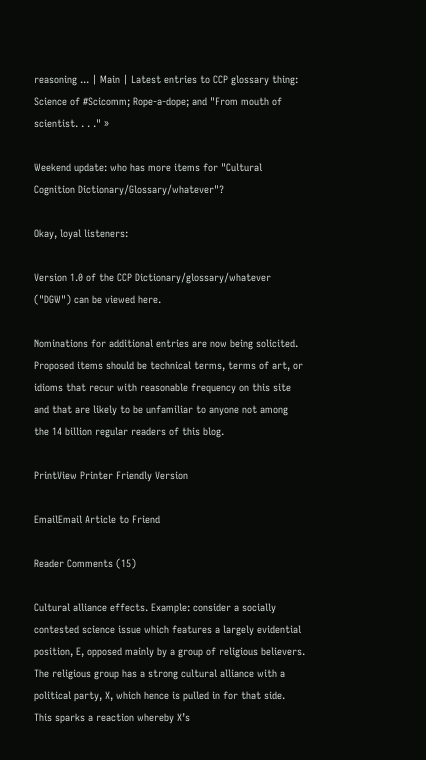reasoning ... | Main | Latest entries to CCP glossary thing: Science of #Scicomm; Rope-a-dope; and "From mouth of scientist. . . ." »

Weekend update: who has more items for "Cultural Cognition Dictionary/Glossary/whatever"?

Okay, loyal listeners:

Version 1.0 of the CCP Dictionary/glossary/whatever ("DGW") can be viewed here.

Nominations for additional entries are now being solicited. Proposed items should be technical terms, terms of art, or idioms that recur with reasonable frequency on this site and that are likely to be unfamiliar to anyone not among the 14 billion regular readers of this blog.

PrintView Printer Friendly Version

EmailEmail Article to Friend

Reader Comments (15)

Cultural alliance effects. Example: consider a socially contested science issue which features a largely evidential position, E, opposed mainly by a group of religious believers. The religious group has a strong cultural alliance with a political party, X, which hence is pulled in for that side. This sparks a reaction whereby X’s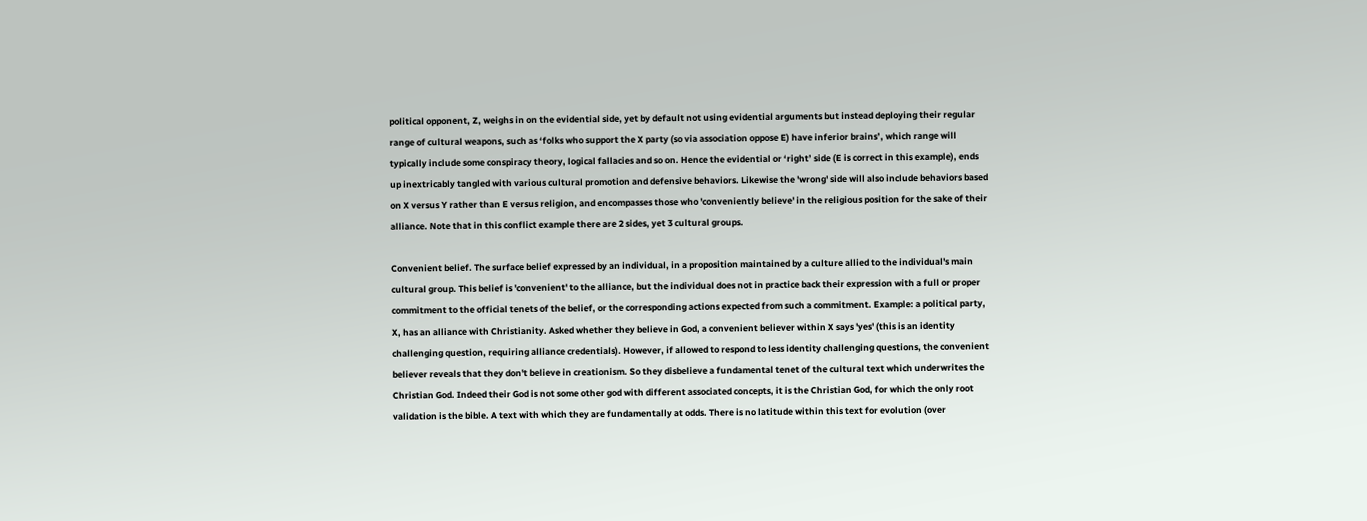political opponent, Z, weighs in on the evidential side, yet by default not using evidential arguments but instead deploying their regular range of cultural weapons, such as ‘folks who support the X party (so via association oppose E) have inferior brains’, which range will typically include some conspiracy theory, logical fallacies and so on. Hence the evidential or ‘right’ side (E is correct in this example), ends up inextricably tangled with various cultural promotion and defensive behaviors. Likewise the 'wrong' side will also include behaviors based on X versus Y rather than E versus religion, and encompasses those who 'conveniently believe' in the religious position for the sake of their alliance. Note that in this conflict example there are 2 sides, yet 3 cultural groups.

Convenient belief. The surface belief expressed by an individual, in a proposition maintained by a culture allied to the individual's main cultural group. This belief is 'convenient' to the alliance, but the individual does not in practice back their expression with a full or proper commitment to the official tenets of the belief, or the corresponding actions expected from such a commitment. Example: a political party, X, has an alliance with Christianity. Asked whether they believe in God, a convenient believer within X says 'yes' (this is an identity challenging question, requiring alliance credentials). However, if allowed to respond to less identity challenging questions, the convenient believer reveals that they don't believe in creationism. So they disbelieve a fundamental tenet of the cultural text which underwrites the Christian God. Indeed their God is not some other god with different associated concepts, it is the Christian God, for which the only root validation is the bible. A text with which they are fundamentally at odds. There is no latitude within this text for evolution (over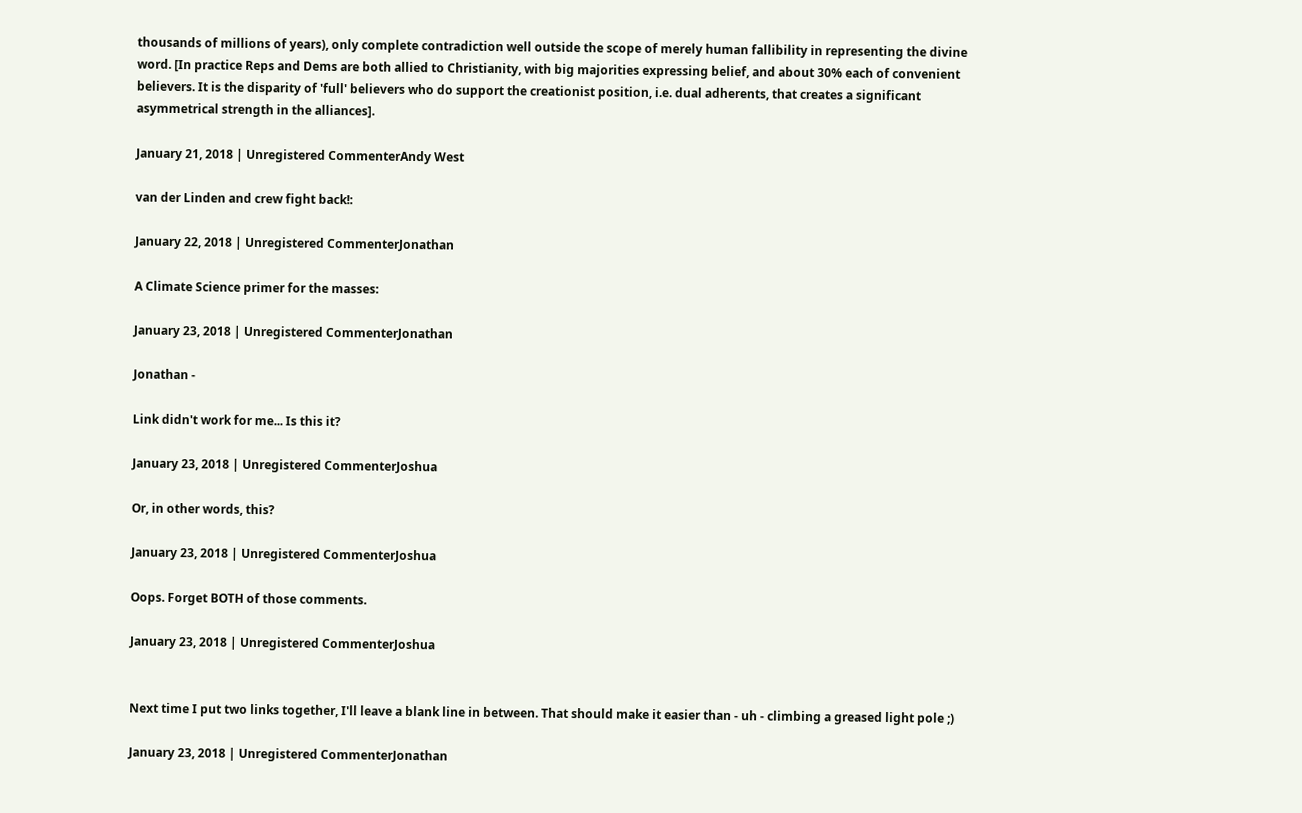thousands of millions of years), only complete contradiction well outside the scope of merely human fallibility in representing the divine word. [In practice Reps and Dems are both allied to Christianity, with big majorities expressing belief, and about 30% each of convenient believers. It is the disparity of 'full' believers who do support the creationist position, i.e. dual adherents, that creates a significant asymmetrical strength in the alliances].

January 21, 2018 | Unregistered CommenterAndy West

van der Linden and crew fight back!:

January 22, 2018 | Unregistered CommenterJonathan

A Climate Science primer for the masses:

January 23, 2018 | Unregistered CommenterJonathan

Jonathan -

Link didn't work for me... Is this it?

January 23, 2018 | Unregistered CommenterJoshua

Or, in other words, this?

January 23, 2018 | Unregistered CommenterJoshua

Oops. Forget BOTH of those comments.

January 23, 2018 | Unregistered CommenterJoshua


Next time I put two links together, I'll leave a blank line in between. That should make it easier than - uh - climbing a greased light pole ;)

January 23, 2018 | Unregistered CommenterJonathan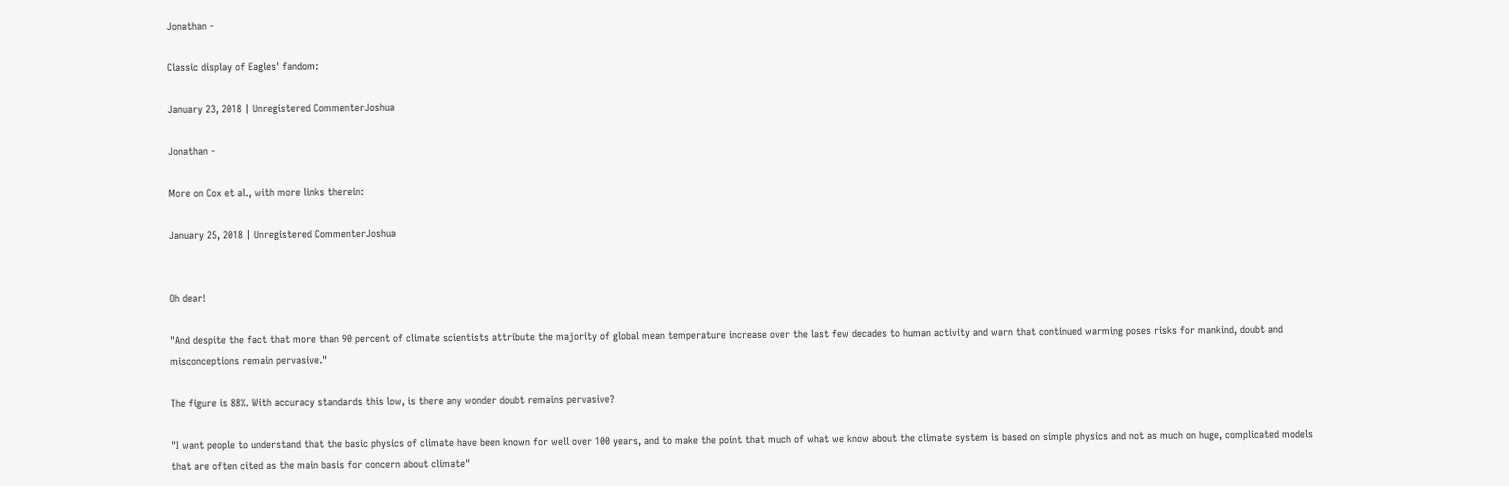Jonathan -

Classic display of Eagles' fandom:

January 23, 2018 | Unregistered CommenterJoshua

Jonathan -

More on Cox et al., with more links therein:

January 25, 2018 | Unregistered CommenterJoshua


Oh dear!

"And despite the fact that more than 90 percent of climate scientists attribute the majority of global mean temperature increase over the last few decades to human activity and warn that continued warming poses risks for mankind, doubt and misconceptions remain pervasive."

The figure is 88%. With accuracy standards this low, is there any wonder doubt remains pervasive?

"I want people to understand that the basic physics of climate have been known for well over 100 years, and to make the point that much of what we know about the climate system is based on simple physics and not as much on huge, complicated models that are often cited as the main basis for concern about climate"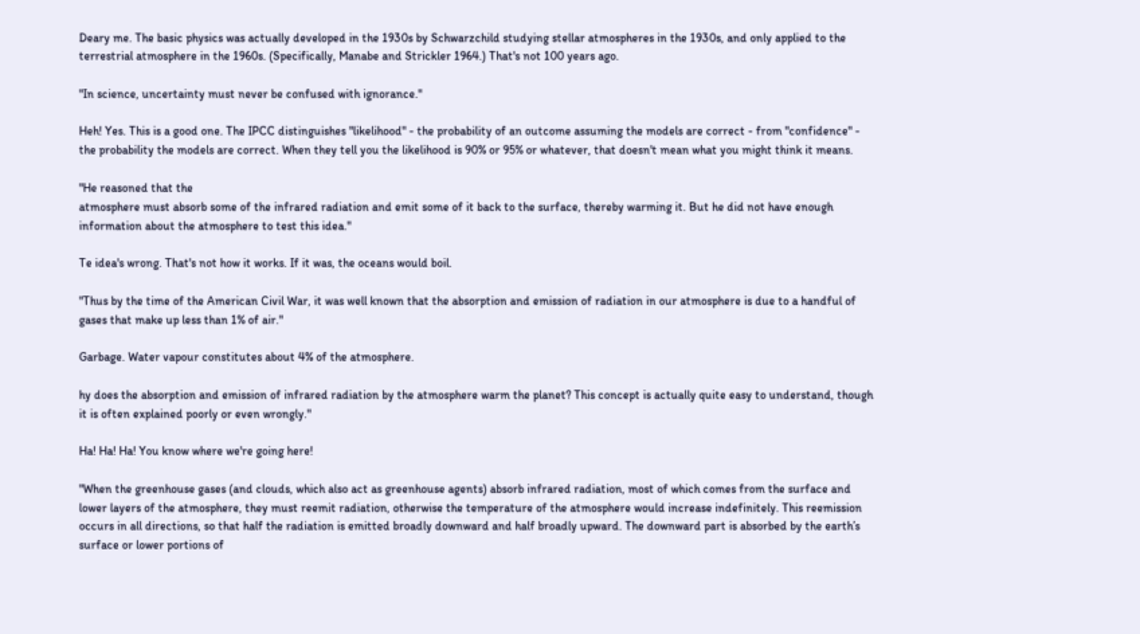Deary me. The basic physics was actually developed in the 1930s by Schwarzchild studying stellar atmospheres in the 1930s, and only applied to the terrestrial atmosphere in the 1960s. (Specifically, Manabe and Strickler 1964.) That's not 100 years ago.

"In science, uncertainty must never be confused with ignorance."

Heh! Yes. This is a good one. The IPCC distinguishes "likelihood" - the probability of an outcome assuming the models are correct - from "confidence" - the probability the models are correct. When they tell you the likelihood is 90% or 95% or whatever, that doesn't mean what you might think it means.

"He reasoned that the
atmosphere must absorb some of the infrared radiation and emit some of it back to the surface, thereby warming it. But he did not have enough information about the atmosphere to test this idea."

Te idea's wrong. That's not how it works. If it was, the oceans would boil.

"Thus by the time of the American Civil War, it was well known that the absorption and emission of radiation in our atmosphere is due to a handful of gases that make up less than 1% of air."

Garbage. Water vapour constitutes about 4% of the atmosphere.

hy does the absorption and emission of infrared radiation by the atmosphere warm the planet? This concept is actually quite easy to understand, though it is often explained poorly or even wrongly."

Ha! Ha! Ha! You know where we're going here!

"When the greenhouse gases (and clouds, which also act as greenhouse agents) absorb infrared radiation, most of which comes from the surface and lower layers of the atmosphere, they must reemit radiation, otherwise the temperature of the atmosphere would increase indefinitely. This reemission occurs in all directions, so that half the radiation is emitted broadly downward and half broadly upward. The downward part is absorbed by the earth’s surface or lower portions of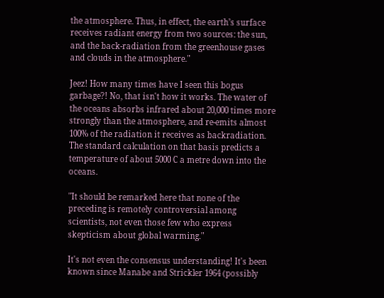the atmosphere. Thus, in effect, the earth’s surface receives radiant energy from two sources: the sun, and the back-radiation from the greenhouse gases and clouds in the atmosphere."

Jeez! How many times have I seen this bogus garbage?! No, that isn't how it works. The water of the oceans absorbs infrared about 20,000 times more strongly than the atmosphere, and re-emits almost 100% of the radiation it receives as backradiation. The standard calculation on that basis predicts a temperature of about 5000 C a metre down into the oceans.

"It should be remarked here that none of the preceding is remotely controversial among scientists, not even those few who express skepticism about global warming."

It's not even the consensus understanding! It's been known since Manabe and Strickler 1964 (possibly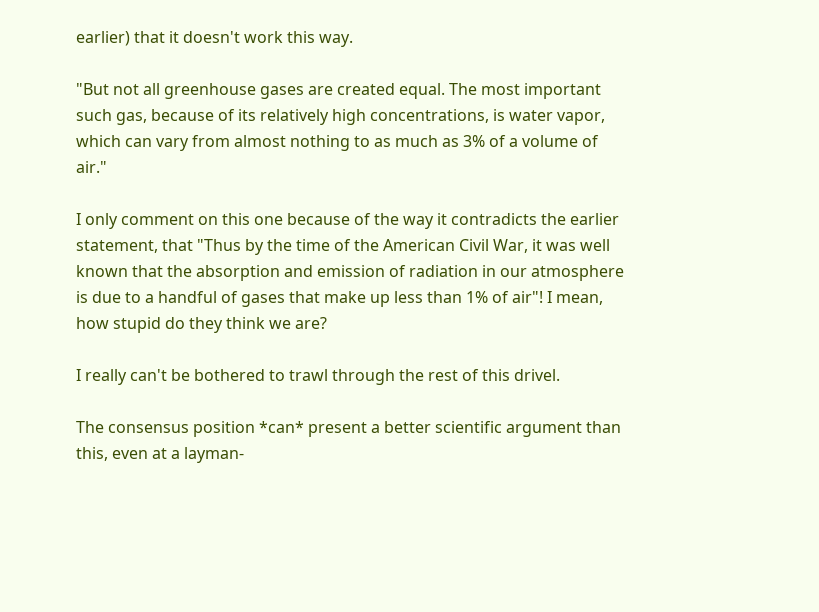earlier) that it doesn't work this way.

"But not all greenhouse gases are created equal. The most important such gas, because of its relatively high concentrations, is water vapor, which can vary from almost nothing to as much as 3% of a volume of air."

I only comment on this one because of the way it contradicts the earlier statement, that "Thus by the time of the American Civil War, it was well known that the absorption and emission of radiation in our atmosphere is due to a handful of gases that make up less than 1% of air"! I mean, how stupid do they think we are?

I really can't be bothered to trawl through the rest of this drivel.

The consensus position *can* present a better scientific argument than this, even at a layman-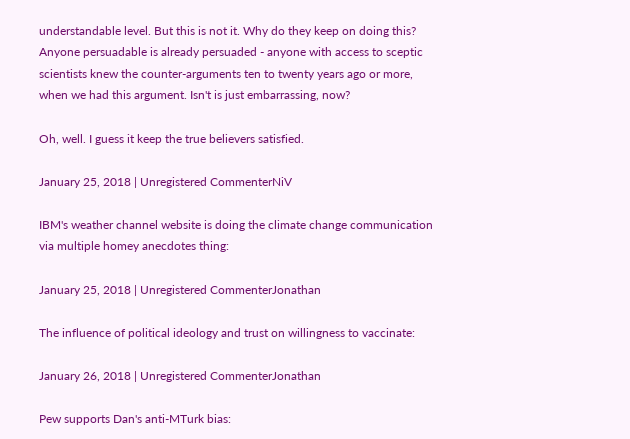understandable level. But this is not it. Why do they keep on doing this? Anyone persuadable is already persuaded - anyone with access to sceptic scientists knew the counter-arguments ten to twenty years ago or more, when we had this argument. Isn't is just embarrassing, now?

Oh, well. I guess it keep the true believers satisfied.

January 25, 2018 | Unregistered CommenterNiV

IBM's weather channel website is doing the climate change communication via multiple homey anecdotes thing:

January 25, 2018 | Unregistered CommenterJonathan

The influence of political ideology and trust on willingness to vaccinate:

January 26, 2018 | Unregistered CommenterJonathan

Pew supports Dan's anti-MTurk bias: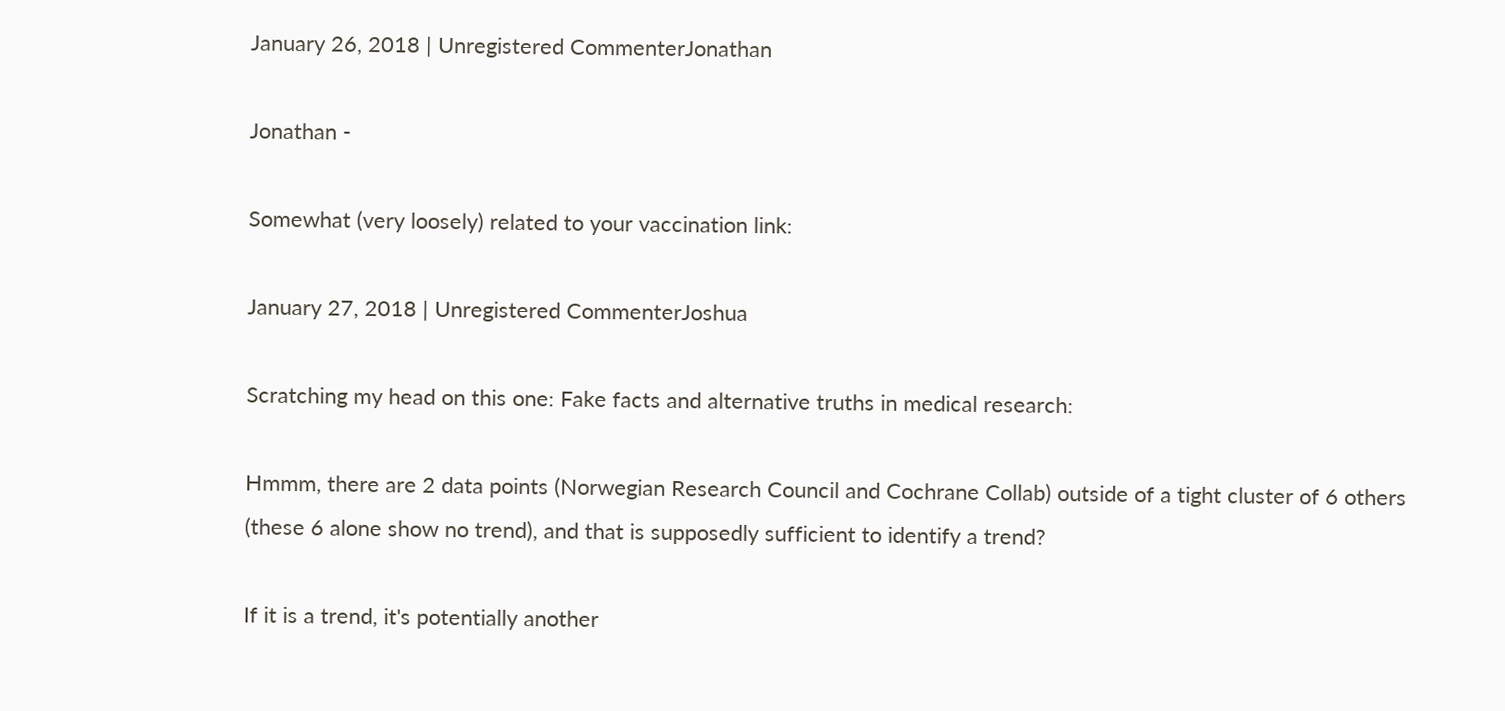January 26, 2018 | Unregistered CommenterJonathan

Jonathan -

Somewhat (very loosely) related to your vaccination link:

January 27, 2018 | Unregistered CommenterJoshua

Scratching my head on this one: Fake facts and alternative truths in medical research:

Hmmm, there are 2 data points (Norwegian Research Council and Cochrane Collab) outside of a tight cluster of 6 others (these 6 alone show no trend), and that is supposedly sufficient to identify a trend?

If it is a trend, it's potentially another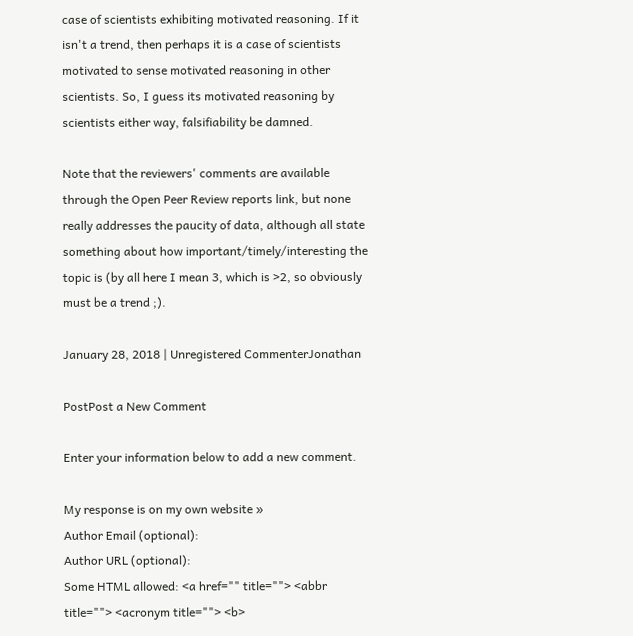case of scientists exhibiting motivated reasoning. If it isn't a trend, then perhaps it is a case of scientists motivated to sense motivated reasoning in other scientists. So, I guess its motivated reasoning by scientists either way, falsifiability be damned.

Note that the reviewers' comments are available through the Open Peer Review reports link, but none really addresses the paucity of data, although all state something about how important/timely/interesting the topic is (by all here I mean 3, which is >2, so obviously must be a trend ;).

January 28, 2018 | Unregistered CommenterJonathan

PostPost a New Comment

Enter your information below to add a new comment.

My response is on my own website »
Author Email (optional):
Author URL (optional):
Some HTML allowed: <a href="" title=""> <abbr title=""> <acronym title=""> <b>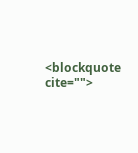<blockquote cite="">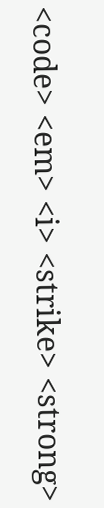<code> <em> <i> <strike> <strong>